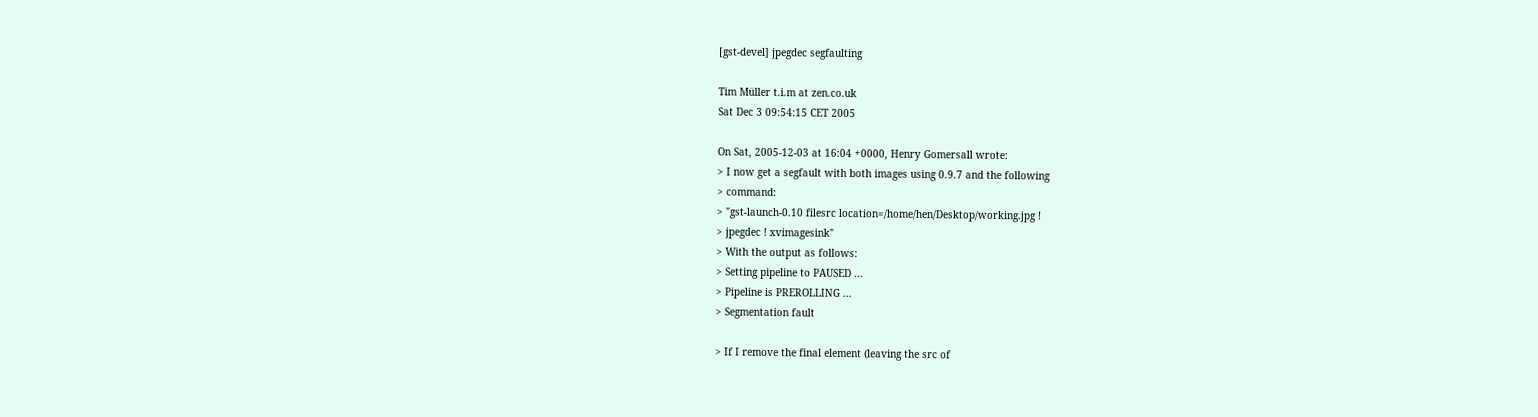[gst-devel] jpegdec segfaulting

Tim Müller t.i.m at zen.co.uk
Sat Dec 3 09:54:15 CET 2005

On Sat, 2005-12-03 at 16:04 +0000, Henry Gomersall wrote:
> I now get a segfault with both images using 0.9.7 and the following
> command:
> "gst-launch-0.10 filesrc location=/home/hen/Desktop/working.jpg !
> jpegdec ! xvimagesink"
> With the output as follows:
> Setting pipeline to PAUSED ...
> Pipeline is PREROLLING ...
> Segmentation fault

> If I remove the final element (leaving the src of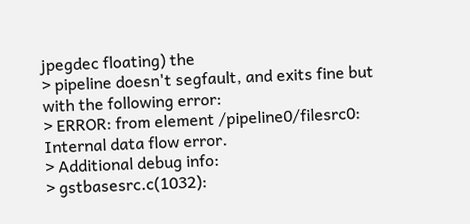jpegdec floating) the
> pipeline doesn't segfault, and exits fine but with the following error:
> ERROR: from element /pipeline0/filesrc0: Internal data flow error.
> Additional debug info:
> gstbasesrc.c(1032):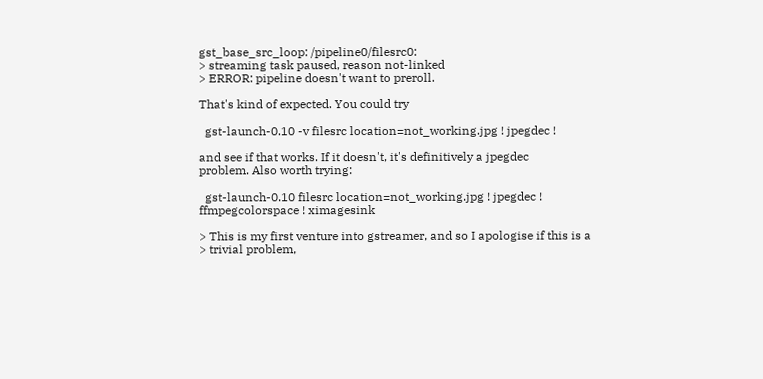gst_base_src_loop: /pipeline0/filesrc0:
> streaming task paused, reason not-linked
> ERROR: pipeline doesn't want to preroll.

That's kind of expected. You could try

  gst-launch-0.10 -v filesrc location=not_working.jpg ! jpegdec !

and see if that works. If it doesn't, it's definitively a jpegdec
problem. Also worth trying:

  gst-launch-0.10 filesrc location=not_working.jpg ! jpegdec !
ffmpegcolorspace ! ximagesink

> This is my first venture into gstreamer, and so I apologise if this is a
> trivial problem,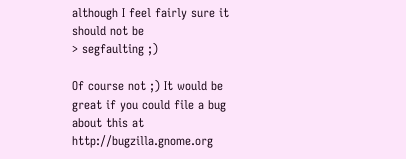although I feel fairly sure it should not be
> segfaulting ;)

Of course not ;) It would be great if you could file a bug about this at
http://bugzilla.gnome.org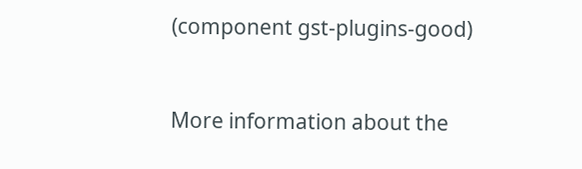(component gst-plugins-good)


More information about the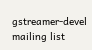gstreamer-devel mailing list